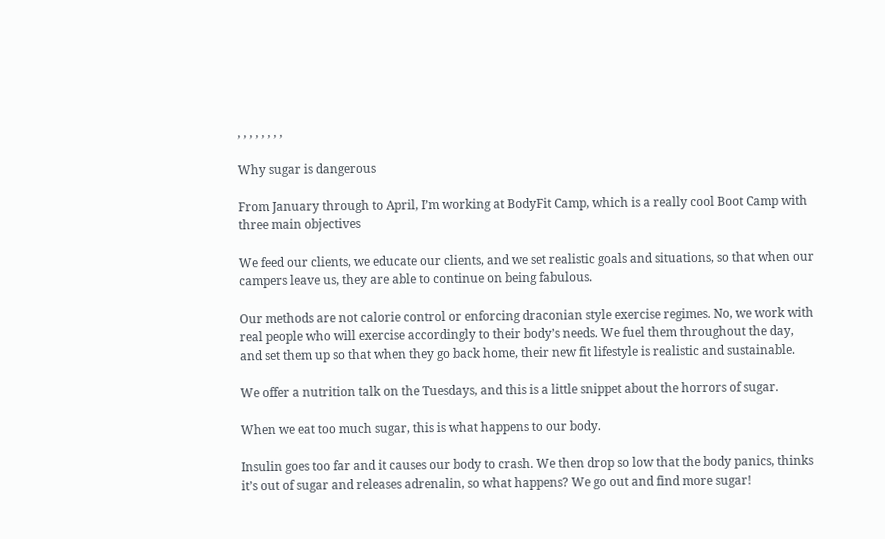, , , , , , , ,

Why sugar is dangerous

From January through to April, I’m working at BodyFit Camp, which is a really cool Boot Camp with three main objectives

We feed our clients, we educate our clients, and we set realistic goals and situations, so that when our campers leave us, they are able to continue on being fabulous.

Our methods are not calorie control or enforcing draconian style exercise regimes. No, we work with real people who will exercise accordingly to their body’s needs. We fuel them throughout the day, and set them up so that when they go back home, their new fit lifestyle is realistic and sustainable.

We offer a nutrition talk on the Tuesdays, and this is a little snippet about the horrors of sugar.

When we eat too much sugar, this is what happens to our body.

Insulin goes too far and it causes our body to crash. We then drop so low that the body panics, thinks it’s out of sugar and releases adrenalin, so what happens? We go out and find more sugar!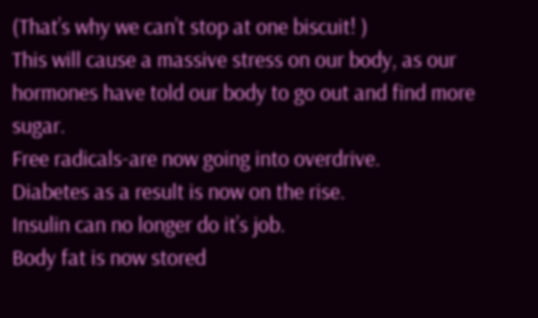(That’s why we can’t stop at one biscuit! )
This will cause a massive stress on our body, as our hormones have told our body to go out and find more sugar.
Free radicals-are now going into overdrive.
Diabetes as a result is now on the rise.
Insulin can no longer do it’s job.
Body fat is now stored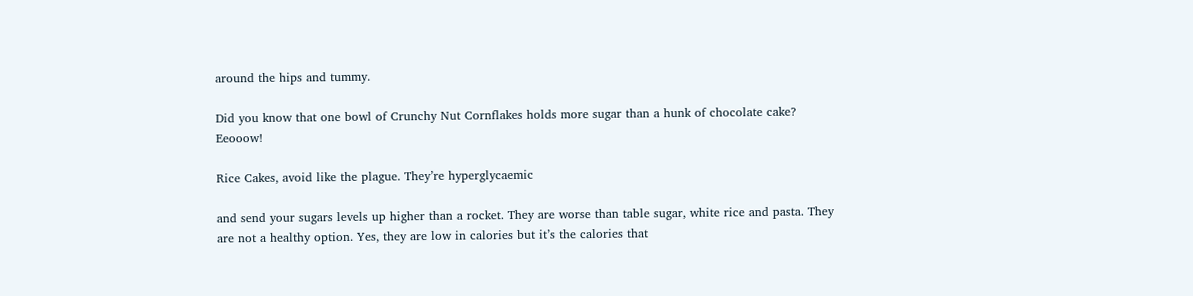around the hips and tummy.

Did you know that one bowl of Crunchy Nut Cornflakes holds more sugar than a hunk of chocolate cake? Eeooow!

Rice Cakes, avoid like the plague. They’re hyperglycaemic

and send your sugars levels up higher than a rocket. They are worse than table sugar, white rice and pasta. They are not a healthy option. Yes, they are low in calories but it’s the calories that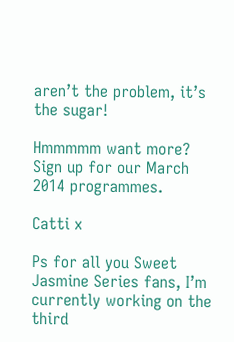aren’t the problem, it’s the sugar!

Hmmmmm want more? Sign up for our March 2014 programmes.

Catti x

Ps for all you Sweet Jasmine Series fans, I’m currently working on the third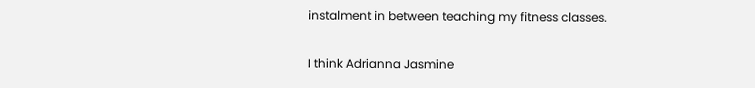instalment in between teaching my fitness classes.

I think Adrianna Jasmine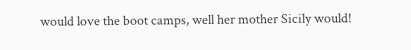would love the boot camps, well her mother Sicily would!